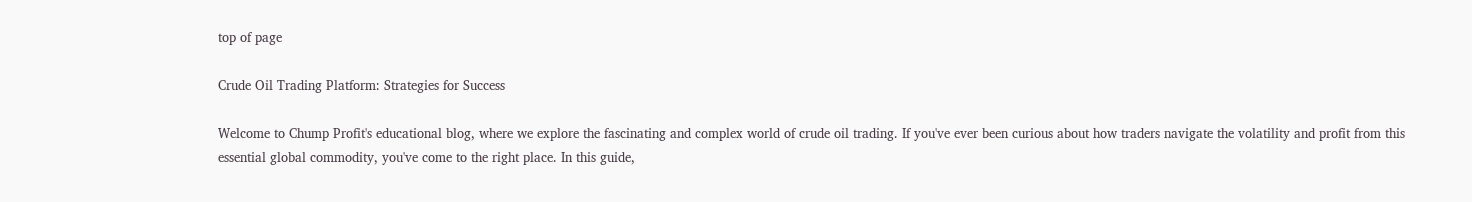top of page

Crude Oil Trading Platform: Strategies for Success

Welcome to Chump Profit's educational blog, where we explore the fascinating and complex world of crude oil trading. If you've ever been curious about how traders navigate the volatility and profit from this essential global commodity, you've come to the right place. In this guide,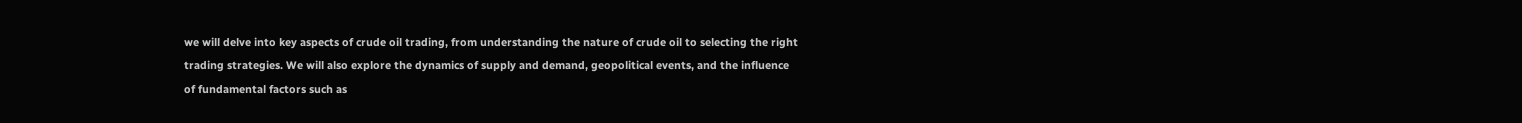we will delve into key aspects of crude oil trading, from understanding the nature of crude oil to selecting the right trading strategies. We will also explore the dynamics of supply and demand, geopolitical events, and the influence of fundamental factors such as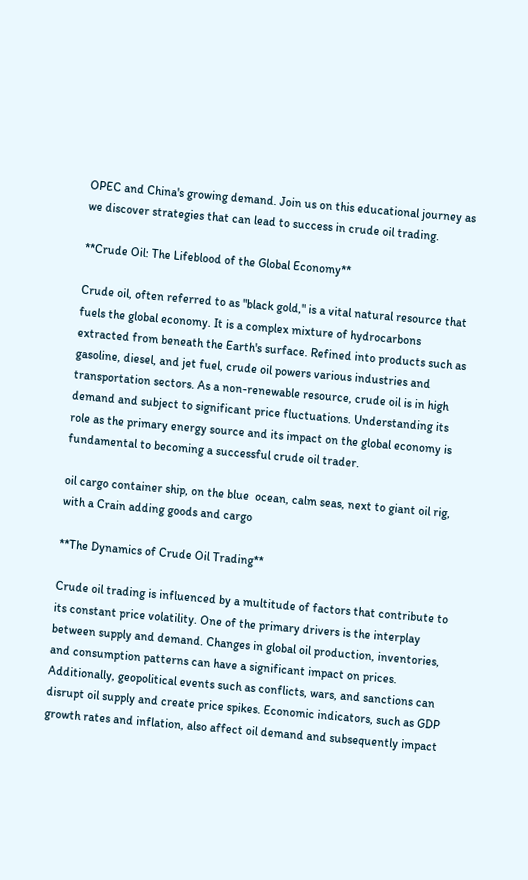OPEC and China's growing demand. Join us on this educational journey as we discover strategies that can lead to success in crude oil trading.

**Crude Oil: The Lifeblood of the Global Economy**

Crude oil, often referred to as "black gold," is a vital natural resource that fuels the global economy. It is a complex mixture of hydrocarbons extracted from beneath the Earth's surface. Refined into products such as gasoline, diesel, and jet fuel, crude oil powers various industries and transportation sectors. As a non-renewable resource, crude oil is in high demand and subject to significant price fluctuations. Understanding its role as the primary energy source and its impact on the global economy is fundamental to becoming a successful crude oil trader.

oil cargo container ship, on the blue  ocean, calm seas, next to giant oil rig, with a Crain adding goods and cargo

**The Dynamics of Crude Oil Trading**

Crude oil trading is influenced by a multitude of factors that contribute to its constant price volatility. One of the primary drivers is the interplay between supply and demand. Changes in global oil production, inventories, and consumption patterns can have a significant impact on prices. Additionally, geopolitical events such as conflicts, wars, and sanctions can disrupt oil supply and create price spikes. Economic indicators, such as GDP growth rates and inflation, also affect oil demand and subsequently impact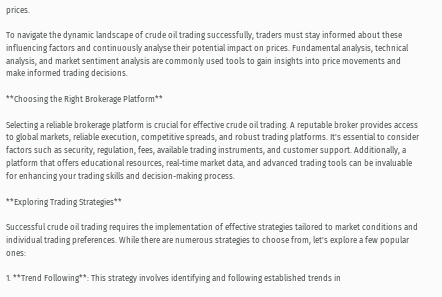prices.

To navigate the dynamic landscape of crude oil trading successfully, traders must stay informed about these influencing factors and continuously analyse their potential impact on prices. Fundamental analysis, technical analysis, and market sentiment analysis are commonly used tools to gain insights into price movements and make informed trading decisions.

**Choosing the Right Brokerage Platform**

Selecting a reliable brokerage platform is crucial for effective crude oil trading. A reputable broker provides access to global markets, reliable execution, competitive spreads, and robust trading platforms. It's essential to consider factors such as security, regulation, fees, available trading instruments, and customer support. Additionally, a platform that offers educational resources, real-time market data, and advanced trading tools can be invaluable for enhancing your trading skills and decision-making process.

**Exploring Trading Strategies**

Successful crude oil trading requires the implementation of effective strategies tailored to market conditions and individual trading preferences. While there are numerous strategies to choose from, let's explore a few popular ones:

1. **Trend Following**: This strategy involves identifying and following established trends in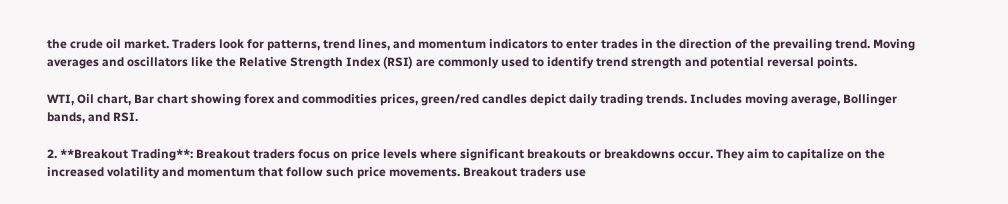the crude oil market. Traders look for patterns, trend lines, and momentum indicators to enter trades in the direction of the prevailing trend. Moving averages and oscillators like the Relative Strength Index (RSI) are commonly used to identify trend strength and potential reversal points.

WTI, Oil chart, Bar chart showing forex and commodities prices, green/red candles depict daily trading trends. Includes moving average, Bollinger bands, and RSI.

2. **Breakout Trading**: Breakout traders focus on price levels where significant breakouts or breakdowns occur. They aim to capitalize on the increased volatility and momentum that follow such price movements. Breakout traders use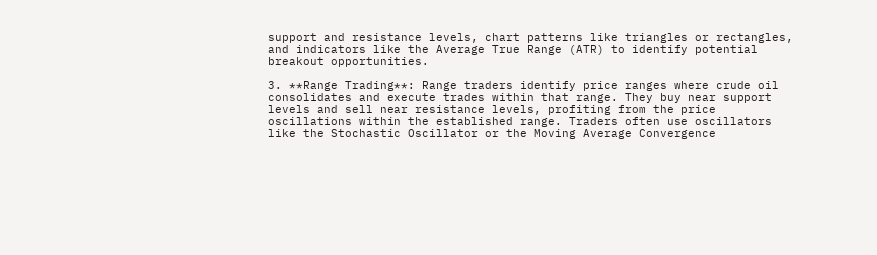support and resistance levels, chart patterns like triangles or rectangles, and indicators like the Average True Range (ATR) to identify potential breakout opportunities.

3. **Range Trading**: Range traders identify price ranges where crude oil consolidates and execute trades within that range. They buy near support levels and sell near resistance levels, profiting from the price oscillations within the established range. Traders often use oscillators like the Stochastic Oscillator or the Moving Average Convergence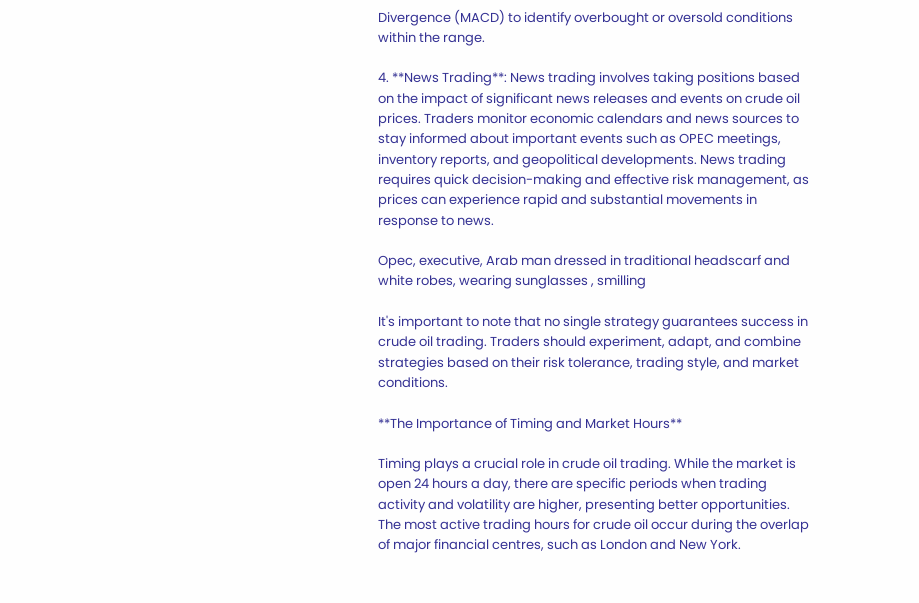Divergence (MACD) to identify overbought or oversold conditions within the range.

4. **News Trading**: News trading involves taking positions based on the impact of significant news releases and events on crude oil prices. Traders monitor economic calendars and news sources to stay informed about important events such as OPEC meetings, inventory reports, and geopolitical developments. News trading requires quick decision-making and effective risk management, as prices can experience rapid and substantial movements in response to news.

Opec, executive, Arab man dressed in traditional headscarf and white robes, wearing sunglasses , smilling

It's important to note that no single strategy guarantees success in crude oil trading. Traders should experiment, adapt, and combine strategies based on their risk tolerance, trading style, and market conditions.

**The Importance of Timing and Market Hours**

Timing plays a crucial role in crude oil trading. While the market is open 24 hours a day, there are specific periods when trading activity and volatility are higher, presenting better opportunities. The most active trading hours for crude oil occur during the overlap of major financial centres, such as London and New York.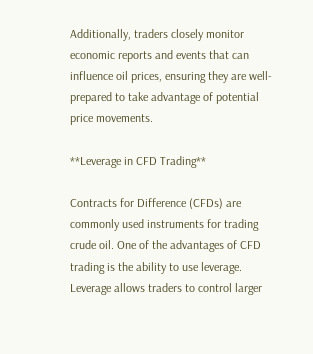Additionally, traders closely monitor economic reports and events that can influence oil prices, ensuring they are well-prepared to take advantage of potential price movements.

**Leverage in CFD Trading**

Contracts for Difference (CFDs) are commonly used instruments for trading crude oil. One of the advantages of CFD trading is the ability to use leverage. Leverage allows traders to control larger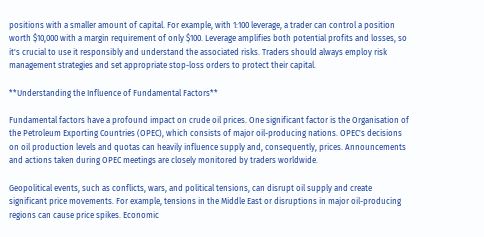positions with a smaller amount of capital. For example, with 1:100 leverage, a trader can control a position worth $10,000 with a margin requirement of only $100. Leverage amplifies both potential profits and losses, so it's crucial to use it responsibly and understand the associated risks. Traders should always employ risk management strategies and set appropriate stop-loss orders to protect their capital.

**Understanding the Influence of Fundamental Factors**

Fundamental factors have a profound impact on crude oil prices. One significant factor is the Organisation of the Petroleum Exporting Countries (OPEC), which consists of major oil-producing nations. OPEC's decisions on oil production levels and quotas can heavily influence supply and, consequently, prices. Announcements and actions taken during OPEC meetings are closely monitored by traders worldwide.

Geopolitical events, such as conflicts, wars, and political tensions, can disrupt oil supply and create significant price movements. For example, tensions in the Middle East or disruptions in major oil-producing regions can cause price spikes. Economic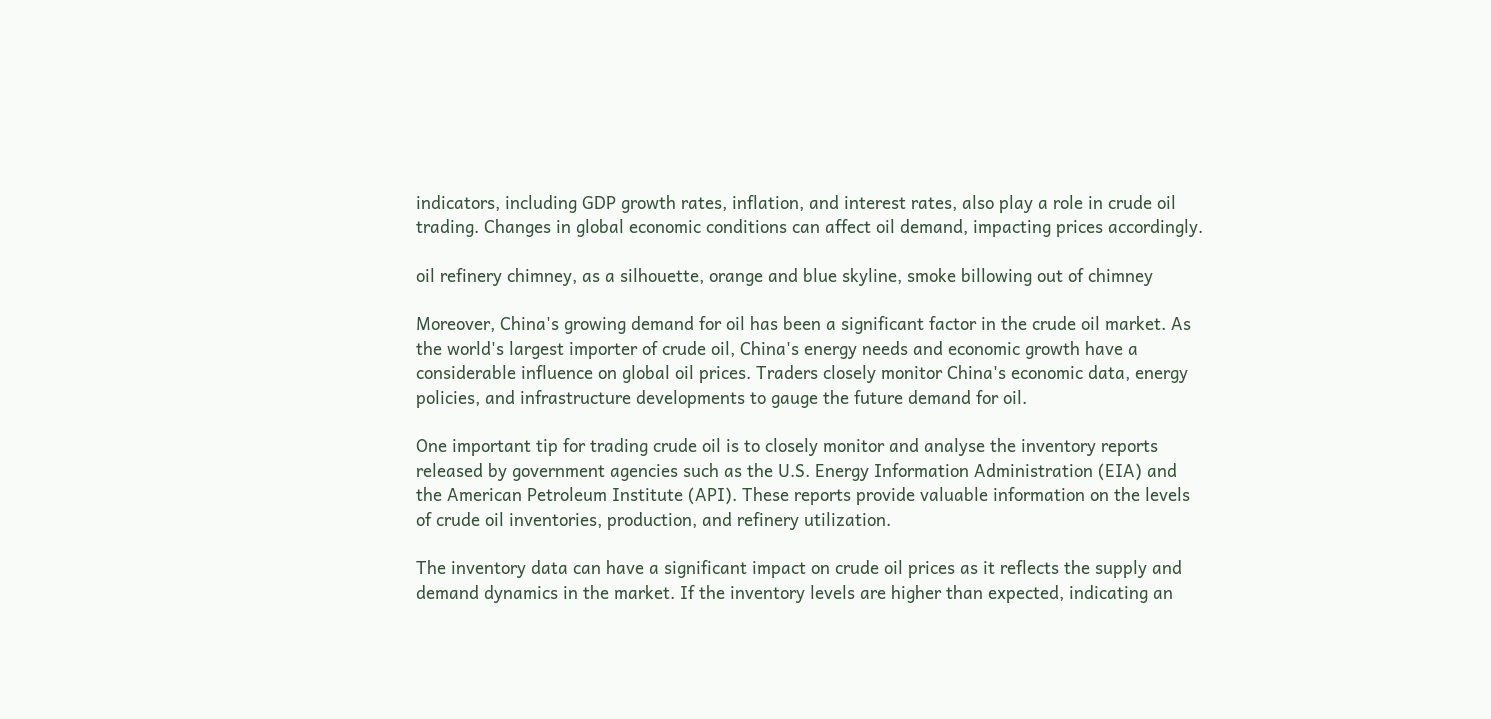indicators, including GDP growth rates, inflation, and interest rates, also play a role in crude oil trading. Changes in global economic conditions can affect oil demand, impacting prices accordingly.

oil refinery chimney, as a silhouette, orange and blue skyline, smoke billowing out of chimney

Moreover, China's growing demand for oil has been a significant factor in the crude oil market. As the world's largest importer of crude oil, China's energy needs and economic growth have a considerable influence on global oil prices. Traders closely monitor China's economic data, energy policies, and infrastructure developments to gauge the future demand for oil.

One important tip for trading crude oil is to closely monitor and analyse the inventory reports released by government agencies such as the U.S. Energy Information Administration (EIA) and the American Petroleum Institute (API). These reports provide valuable information on the levels of crude oil inventories, production, and refinery utilization.

The inventory data can have a significant impact on crude oil prices as it reflects the supply and demand dynamics in the market. If the inventory levels are higher than expected, indicating an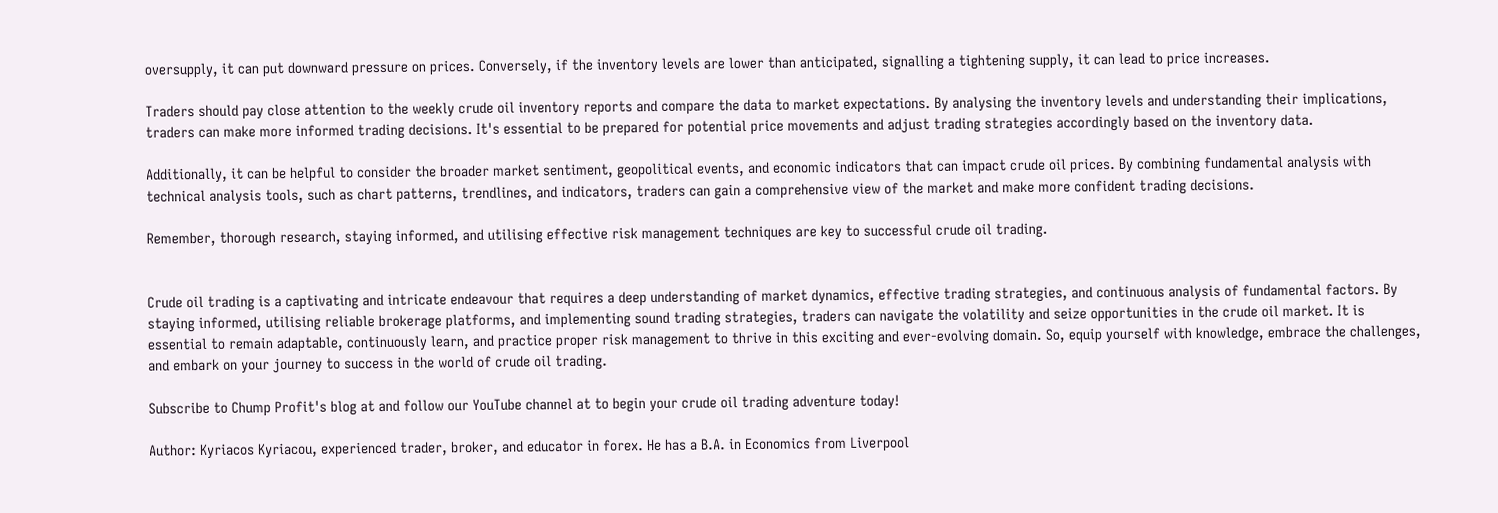oversupply, it can put downward pressure on prices. Conversely, if the inventory levels are lower than anticipated, signalling a tightening supply, it can lead to price increases.

Traders should pay close attention to the weekly crude oil inventory reports and compare the data to market expectations. By analysing the inventory levels and understanding their implications, traders can make more informed trading decisions. It's essential to be prepared for potential price movements and adjust trading strategies accordingly based on the inventory data.

Additionally, it can be helpful to consider the broader market sentiment, geopolitical events, and economic indicators that can impact crude oil prices. By combining fundamental analysis with technical analysis tools, such as chart patterns, trendlines, and indicators, traders can gain a comprehensive view of the market and make more confident trading decisions.

Remember, thorough research, staying informed, and utilising effective risk management techniques are key to successful crude oil trading.


Crude oil trading is a captivating and intricate endeavour that requires a deep understanding of market dynamics, effective trading strategies, and continuous analysis of fundamental factors. By staying informed, utilising reliable brokerage platforms, and implementing sound trading strategies, traders can navigate the volatility and seize opportunities in the crude oil market. It is essential to remain adaptable, continuously learn, and practice proper risk management to thrive in this exciting and ever-evolving domain. So, equip yourself with knowledge, embrace the challenges, and embark on your journey to success in the world of crude oil trading.

Subscribe to Chump Profit's blog at and follow our YouTube channel at to begin your crude oil trading adventure today!

Author: Kyriacos Kyriacou, experienced trader, broker, and educator in forex. He has a B.A. in Economics from Liverpool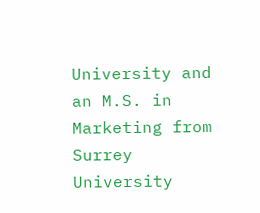University and an M.S. in Marketing from Surrey University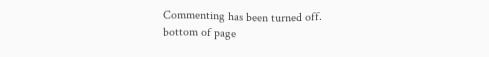Commenting has been turned off.
bottom of page